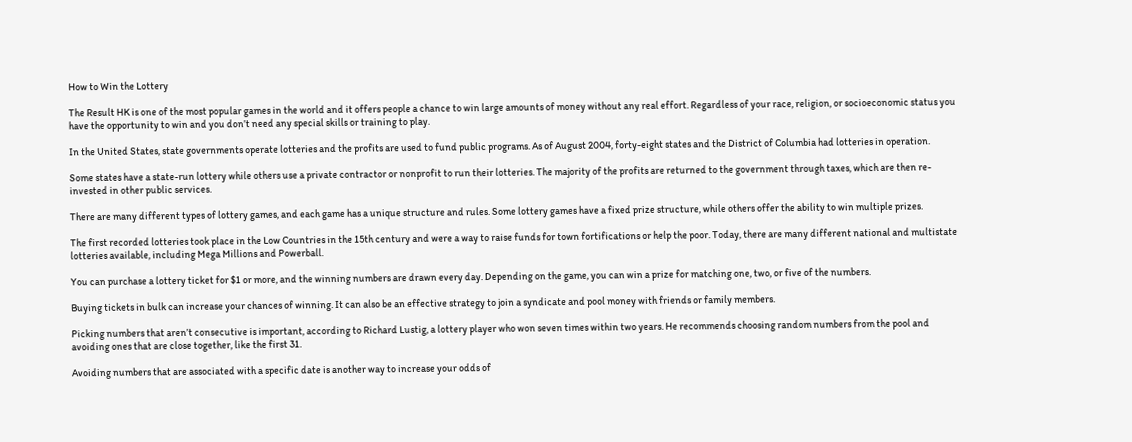How to Win the Lottery

The Result HK is one of the most popular games in the world and it offers people a chance to win large amounts of money without any real effort. Regardless of your race, religion, or socioeconomic status you have the opportunity to win and you don’t need any special skills or training to play.

In the United States, state governments operate lotteries and the profits are used to fund public programs. As of August 2004, forty-eight states and the District of Columbia had lotteries in operation.

Some states have a state-run lottery while others use a private contractor or nonprofit to run their lotteries. The majority of the profits are returned to the government through taxes, which are then re-invested in other public services.

There are many different types of lottery games, and each game has a unique structure and rules. Some lottery games have a fixed prize structure, while others offer the ability to win multiple prizes.

The first recorded lotteries took place in the Low Countries in the 15th century and were a way to raise funds for town fortifications or help the poor. Today, there are many different national and multistate lotteries available, including Mega Millions and Powerball.

You can purchase a lottery ticket for $1 or more, and the winning numbers are drawn every day. Depending on the game, you can win a prize for matching one, two, or five of the numbers.

Buying tickets in bulk can increase your chances of winning. It can also be an effective strategy to join a syndicate and pool money with friends or family members.

Picking numbers that aren’t consecutive is important, according to Richard Lustig, a lottery player who won seven times within two years. He recommends choosing random numbers from the pool and avoiding ones that are close together, like the first 31.

Avoiding numbers that are associated with a specific date is another way to increase your odds of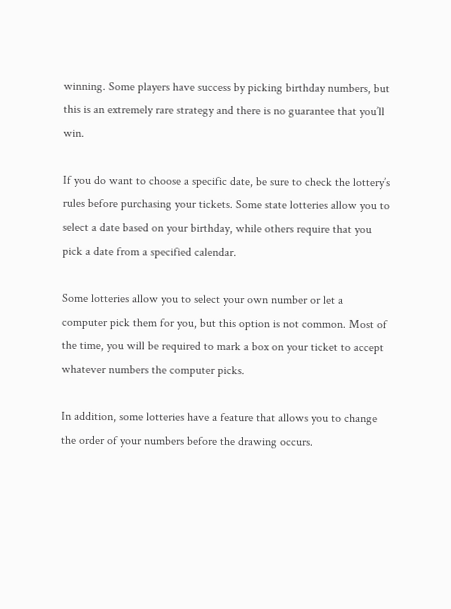winning. Some players have success by picking birthday numbers, but this is an extremely rare strategy and there is no guarantee that you’ll win.

If you do want to choose a specific date, be sure to check the lottery’s rules before purchasing your tickets. Some state lotteries allow you to select a date based on your birthday, while others require that you pick a date from a specified calendar.

Some lotteries allow you to select your own number or let a computer pick them for you, but this option is not common. Most of the time, you will be required to mark a box on your ticket to accept whatever numbers the computer picks.

In addition, some lotteries have a feature that allows you to change the order of your numbers before the drawing occurs.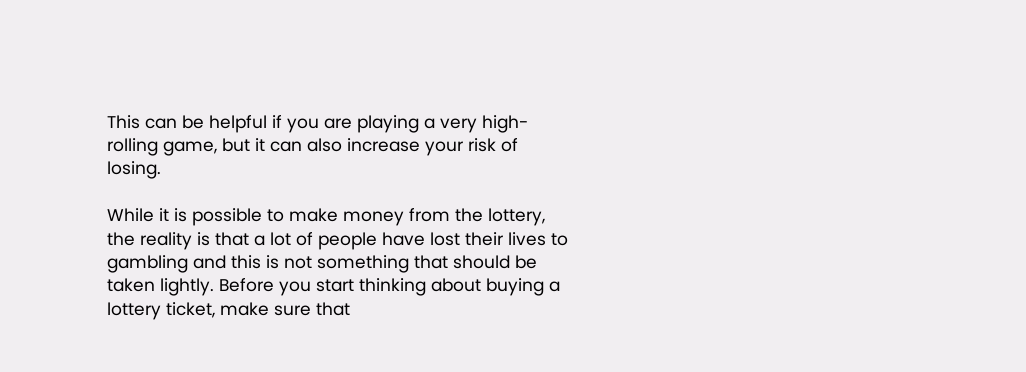This can be helpful if you are playing a very high-rolling game, but it can also increase your risk of losing.

While it is possible to make money from the lottery, the reality is that a lot of people have lost their lives to gambling and this is not something that should be taken lightly. Before you start thinking about buying a lottery ticket, make sure that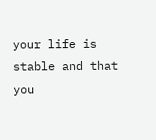your life is stable and that you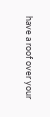have a roof over your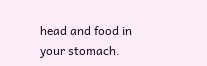head and food in your stomach.